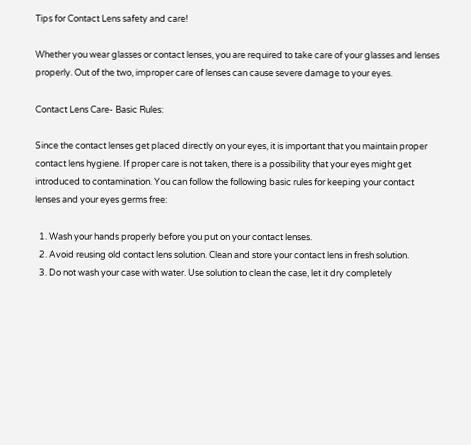Tips for Contact Lens safety and care!

Whether you wear glasses or contact lenses, you are required to take care of your glasses and lenses properly. Out of the two, improper care of lenses can cause severe damage to your eyes.

Contact Lens Care- Basic Rules:

Since the contact lenses get placed directly on your eyes, it is important that you maintain proper contact lens hygiene. If proper care is not taken, there is a possibility that your eyes might get introduced to contamination. You can follow the following basic rules for keeping your contact lenses and your eyes germs free:

  1. Wash your hands properly before you put on your contact lenses.
  2. Avoid reusing old contact lens solution. Clean and store your contact lens in fresh solution.
  3. Do not wash your case with water. Use solution to clean the case, let it dry completely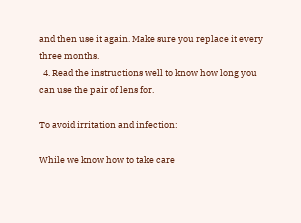and then use it again. Make sure you replace it every three months.
  4. Read the instructions well to know how long you can use the pair of lens for.

To avoid irritation and infection:

While we know how to take care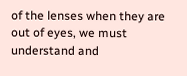of the lenses when they are out of eyes, we must understand and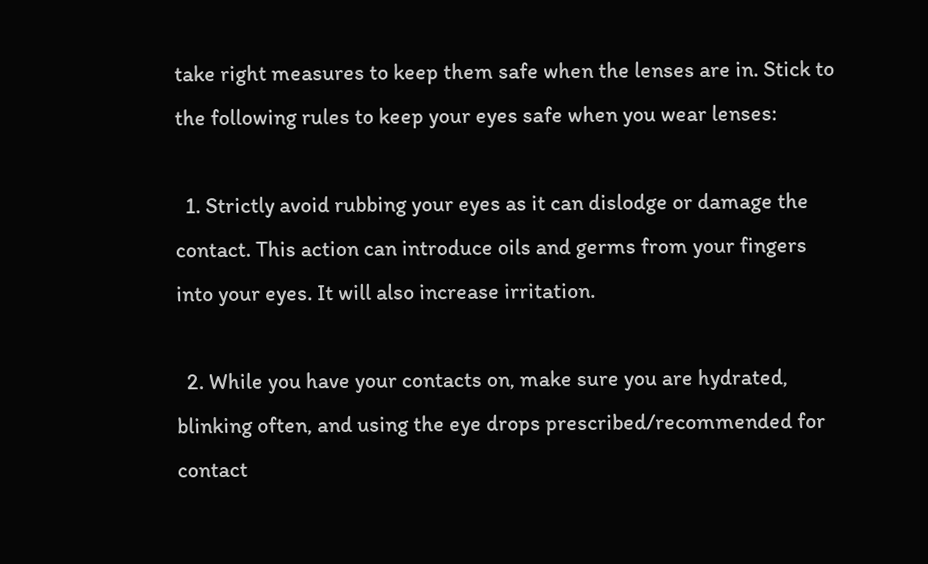take right measures to keep them safe when the lenses are in. Stick to the following rules to keep your eyes safe when you wear lenses:

  1. Strictly avoid rubbing your eyes as it can dislodge or damage the contact. This action can introduce oils and germs from your fingers into your eyes. It will also increase irritation.

  2. While you have your contacts on, make sure you are hydrated, blinking often, and using the eye drops prescribed/recommended for contact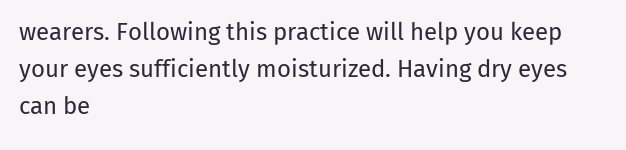wearers. Following this practice will help you keep your eyes sufficiently moisturized. Having dry eyes can be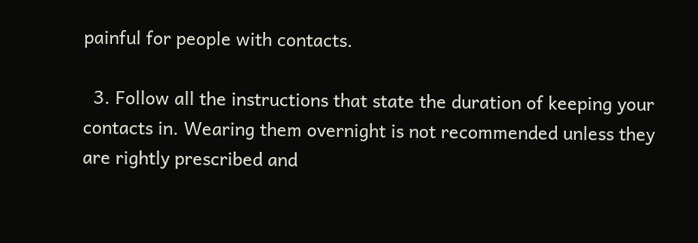painful for people with contacts.

  3. Follow all the instructions that state the duration of keeping your contacts in. Wearing them overnight is not recommended unless they are rightly prescribed and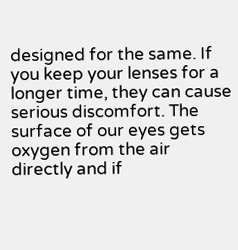designed for the same. If you keep your lenses for a longer time, they can cause serious discomfort. The surface of our eyes gets oxygen from the air directly and if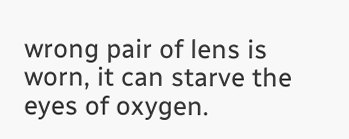wrong pair of lens is worn, it can starve the eyes of oxygen.